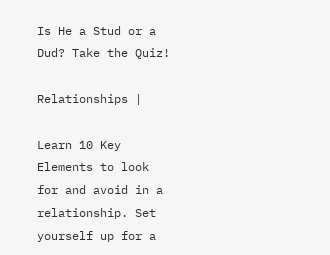Is He a Stud or a Dud? Take the Quiz!

Relationships |

Learn 10 Key Elements to look for and avoid in a relationship. Set yourself up for a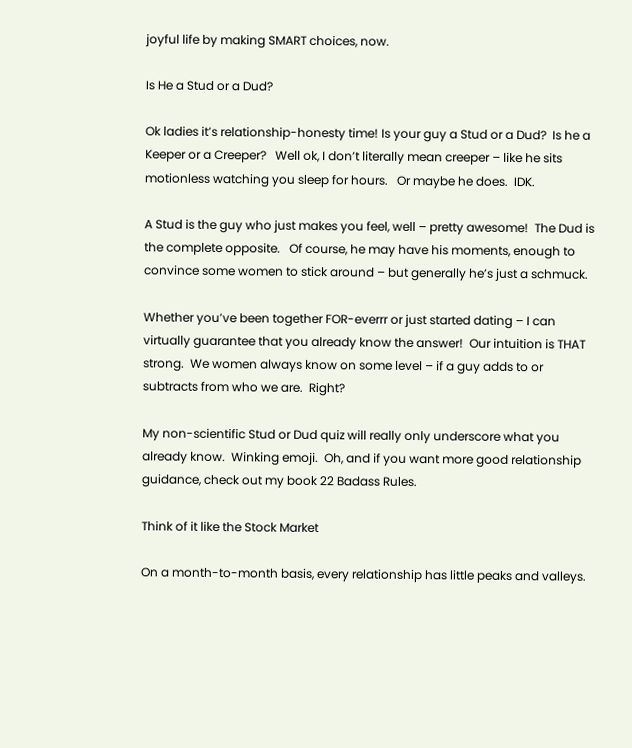joyful life by making SMART choices, now.

Is He a Stud or a Dud?

Ok ladies it’s relationship-honesty time! Is your guy a Stud or a Dud?  Is he a Keeper or a Creeper?   Well ok, I don’t literally mean creeper – like he sits motionless watching you sleep for hours.   Or maybe he does.  IDK.

A Stud is the guy who just makes you feel, well – pretty awesome!  The Dud is the complete opposite.   Of course, he may have his moments, enough to convince some women to stick around – but generally he’s just a schmuck.

Whether you’ve been together FOR-everrr or just started dating – I can virtually guarantee that you already know the answer!  Our intuition is THAT strong.  We women always know on some level – if a guy adds to or subtracts from who we are.  Right?

My non-scientific Stud or Dud quiz will really only underscore what you already know.  Winking emoji.  Oh, and if you want more good relationship guidance, check out my book 22 Badass Rules.

Think of it like the Stock Market

On a month-to-month basis, every relationship has little peaks and valleys.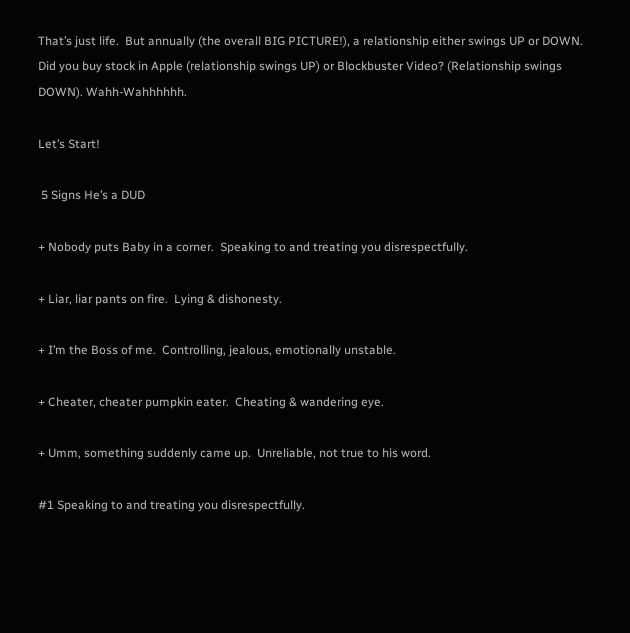That’s just life.  But annually (the overall BIG PICTURE!), a relationship either swings UP or DOWN.   Did you buy stock in Apple (relationship swings UP) or Blockbuster Video? (Relationship swings DOWN). Wahh-Wahhhhhh.

Let’s Start!

 5 Signs He’s a DUD

+ Nobody puts Baby in a corner.  Speaking to and treating you disrespectfully.

+ Liar, liar pants on fire.  Lying & dishonesty.

+ I’m the Boss of me.  Controlling, jealous, emotionally unstable.

+ Cheater, cheater pumpkin eater.  Cheating & wandering eye.

+ Umm, something suddenly came up.  Unreliable, not true to his word.

#1 Speaking to and treating you disrespectfully.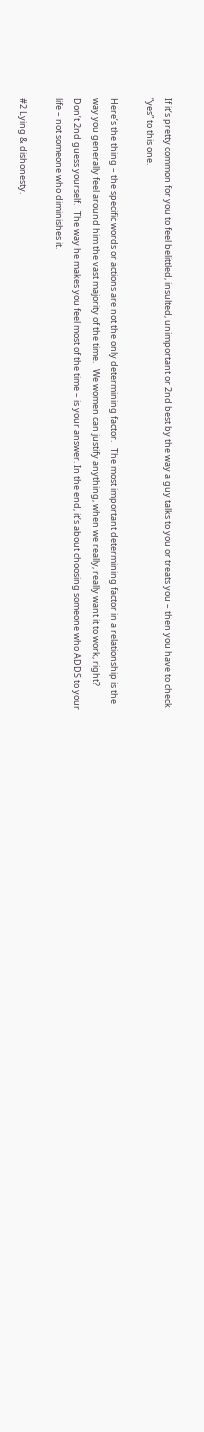If it’s pretty common for you to feel belittled, insulted, unimportant or 2nd best by the way a guy talks to you or treats you – then you have to check “yes” to this one.

Here’s the thing – the specific words or actions are not the only determining factor.   The most important determining factor in a relationship is the way you generally feel around him the vast majority of the time.   We women can justify anything, when we really, really want it to work, right?   Don’t 2nd guess yourself.   The way he makes you feel most of the time – is your answer. In the end, it’s about choosing someone who ADDS to your life – not someone who diminishes it.

#2 Lying & dishonesty.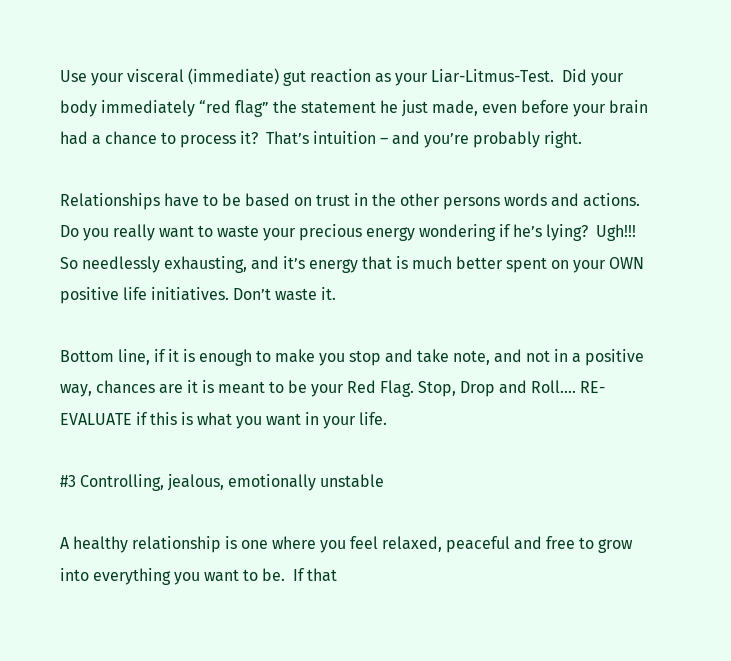Use your visceral (immediate) gut reaction as your Liar-Litmus-Test.  Did your body immediately “red flag” the statement he just made, even before your brain had a chance to process it?  That’s intuition – and you’re probably right.

Relationships have to be based on trust in the other persons words and actions.  Do you really want to waste your precious energy wondering if he’s lying?  Ugh!!! So needlessly exhausting, and it’s energy that is much better spent on your OWN positive life initiatives. Don’t waste it.

Bottom line, if it is enough to make you stop and take note, and not in a positive way, chances are it is meant to be your Red Flag. Stop, Drop and Roll…. RE-EVALUATE if this is what you want in your life.

#3 Controlling, jealous, emotionally unstable

A healthy relationship is one where you feel relaxed, peaceful and free to grow into everything you want to be.  If that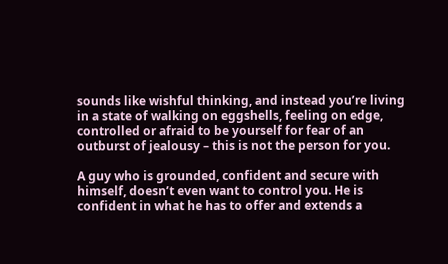sounds like wishful thinking, and instead you’re living in a state of walking on eggshells, feeling on edge, controlled or afraid to be yourself for fear of an outburst of jealousy – this is not the person for you.

A guy who is grounded, confident and secure with himself, doesn’t even want to control you. He is confident in what he has to offer and extends a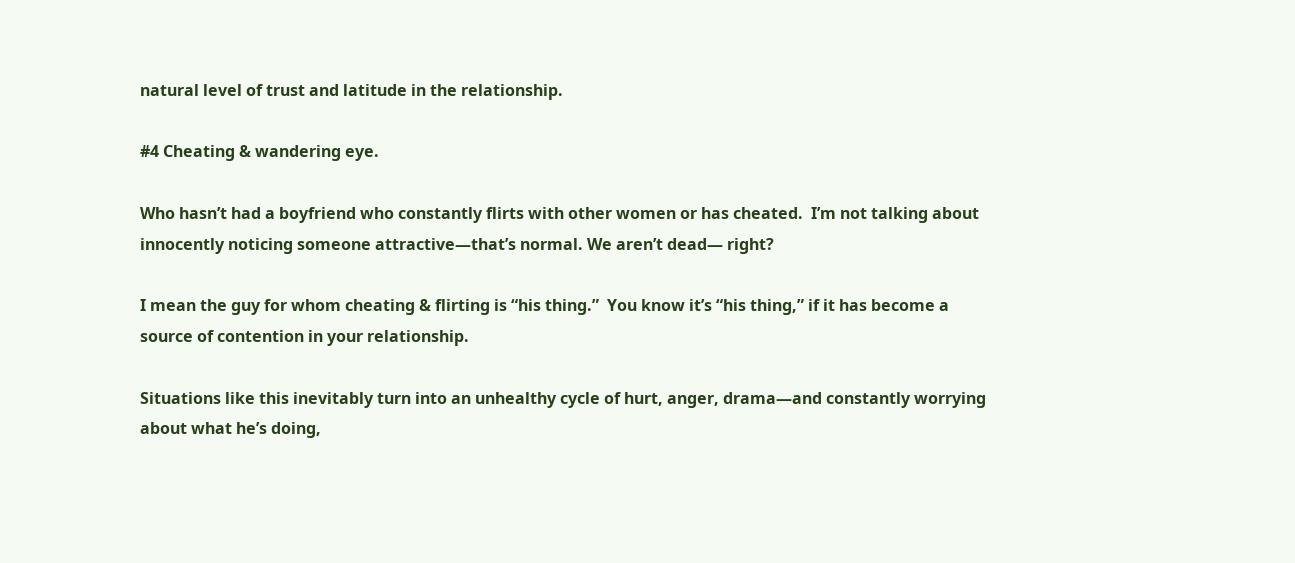natural level of trust and latitude in the relationship.

#4 Cheating & wandering eye.

Who hasn’t had a boyfriend who constantly flirts with other women or has cheated.  I’m not talking about innocently noticing someone attractive—that’s normal. We aren’t dead— right?

I mean the guy for whom cheating & flirting is “his thing.”  You know it’s “his thing,” if it has become a source of contention in your relationship.

Situations like this inevitably turn into an unhealthy cycle of hurt, anger, drama—and constantly worrying about what he’s doing,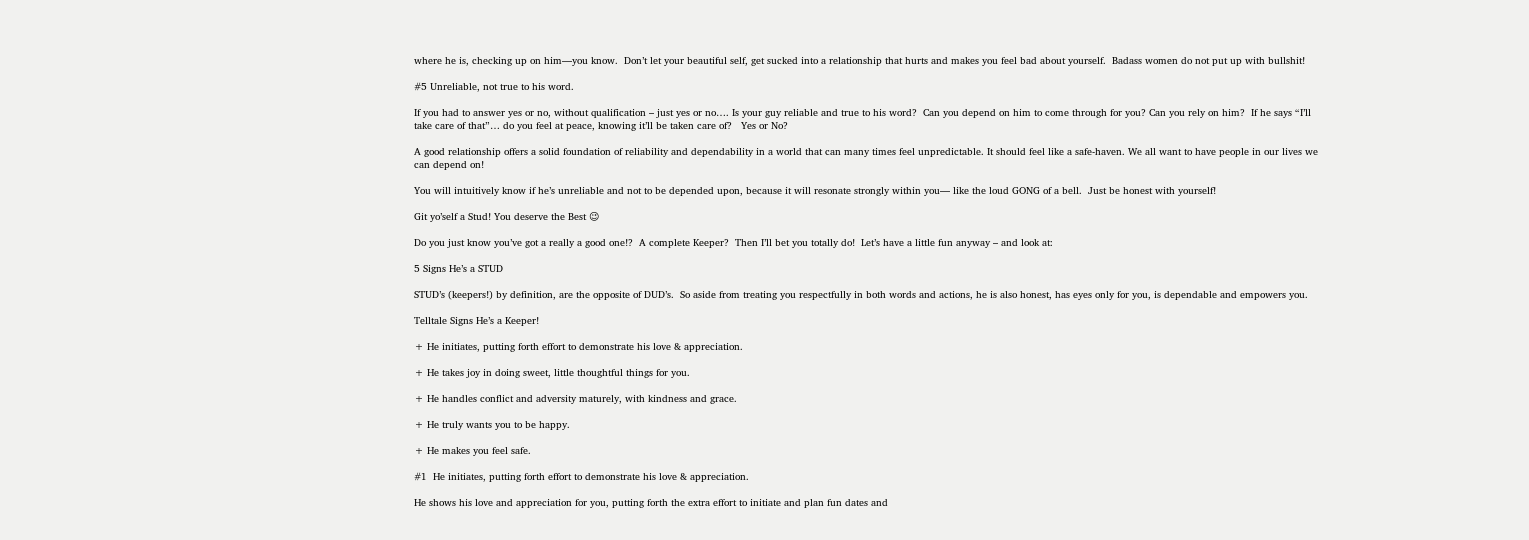where he is, checking up on him—you know.  Don’t let your beautiful self, get sucked into a relationship that hurts and makes you feel bad about yourself.  Badass women do not put up with bullshit!

#5 Unreliable, not true to his word.

If you had to answer yes or no, without qualification – just yes or no…. Is your guy reliable and true to his word?  Can you depend on him to come through for you? Can you rely on him?  If he says “I’ll take care of that”… do you feel at peace, knowing it’ll be taken care of?   Yes or No?

A good relationship offers a solid foundation of reliability and dependability in a world that can many times feel unpredictable. It should feel like a safe-haven. We all want to have people in our lives we can depend on!

You will intuitively know if he’s unreliable and not to be depended upon, because it will resonate strongly within you— like the loud GONG of a bell.  Just be honest with yourself!

Git yo’self a Stud! You deserve the Best 😉

Do you just know you’ve got a really a good one!?  A complete Keeper?  Then I’ll bet you totally do!  Let’s have a little fun anyway – and look at:

5 Signs He’s a STUD

STUD’s (keepers!) by definition, are the opposite of DUD’s.  So aside from treating you respectfully in both words and actions, he is also honest, has eyes only for you, is dependable and empowers you.

Telltale Signs He’s a Keeper!

+ He initiates, putting forth effort to demonstrate his love & appreciation.

+ He takes joy in doing sweet, little thoughtful things for you.

+ He handles conflict and adversity maturely, with kindness and grace.

+ He truly wants you to be happy.

+ He makes you feel safe.

#1  He initiates, putting forth effort to demonstrate his love & appreciation.

He shows his love and appreciation for you, putting forth the extra effort to initiate and plan fun dates and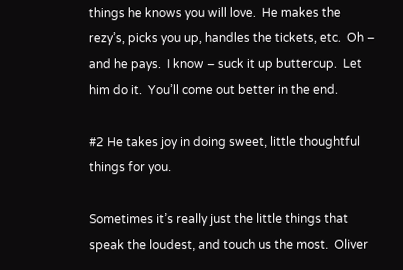things he knows you will love.  He makes the rezy’s, picks you up, handles the tickets, etc.  Oh – and he pays.  I know – suck it up buttercup.  Let him do it.  You’ll come out better in the end.

#2 He takes joy in doing sweet, little thoughtful things for you.

Sometimes it’s really just the little things that speak the loudest, and touch us the most.  Oliver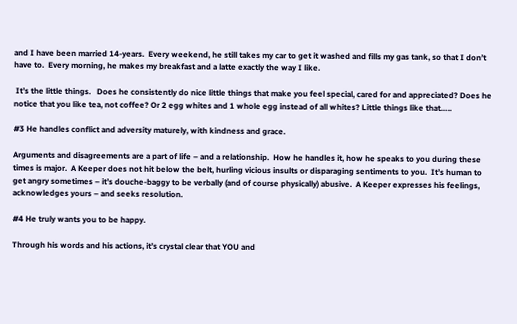and I have been married 14-years.  Every weekend, he still takes my car to get it washed and fills my gas tank, so that I don’t have to.  Every morning, he makes my breakfast and a latte exactly the way I like.

 It’s the little things.   Does he consistently do nice little things that make you feel special, cared for and appreciated? Does he notice that you like tea, not coffee? Or 2 egg whites and 1 whole egg instead of all whites? Little things like that…..

#3 He handles conflict and adversity maturely, with kindness and grace.

Arguments and disagreements are a part of life – and a relationship.  How he handles it, how he speaks to you during these times is major.  A Keeper does not hit below the belt, hurling vicious insults or disparaging sentiments to you.  It’s human to get angry sometimes – it’s douche-baggy to be verbally (and of course physically) abusive.  A Keeper expresses his feelings, acknowledges yours – and seeks resolution.

#4 He truly wants you to be happy.

Through his words and his actions, it’s crystal clear that YOU and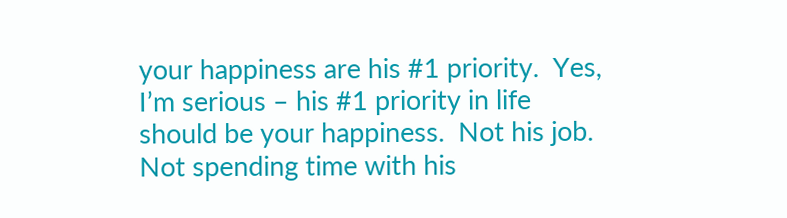your happiness are his #1 priority.  Yes, I’m serious – his #1 priority in life should be your happiness.  Not his job. Not spending time with his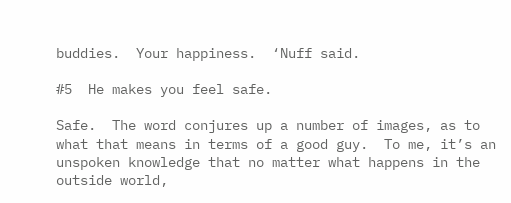buddies.  Your happiness.  ‘Nuff said.

#5  He makes you feel safe.

Safe.  The word conjures up a number of images, as to what that means in terms of a good guy.  To me, it’s an unspoken knowledge that no matter what happens in the outside world,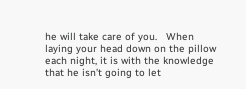he will take care of you.   When laying your head down on the pillow each night, it is with the knowledge that he isn’t going to let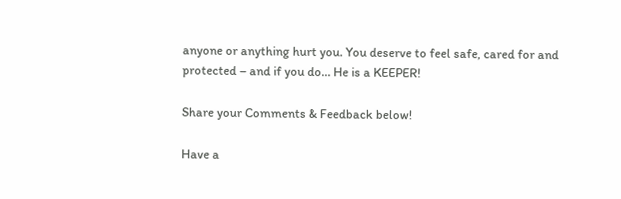anyone or anything hurt you. You deserve to feel safe, cared for and protected – and if you do… He is a KEEPER!

Share your Comments & Feedback below!

Have a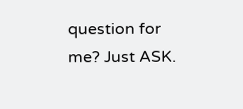question for me? Just ASK.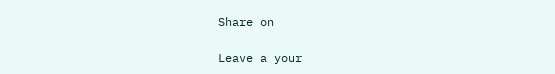Share on

Leave a your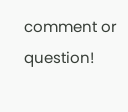comment or question!